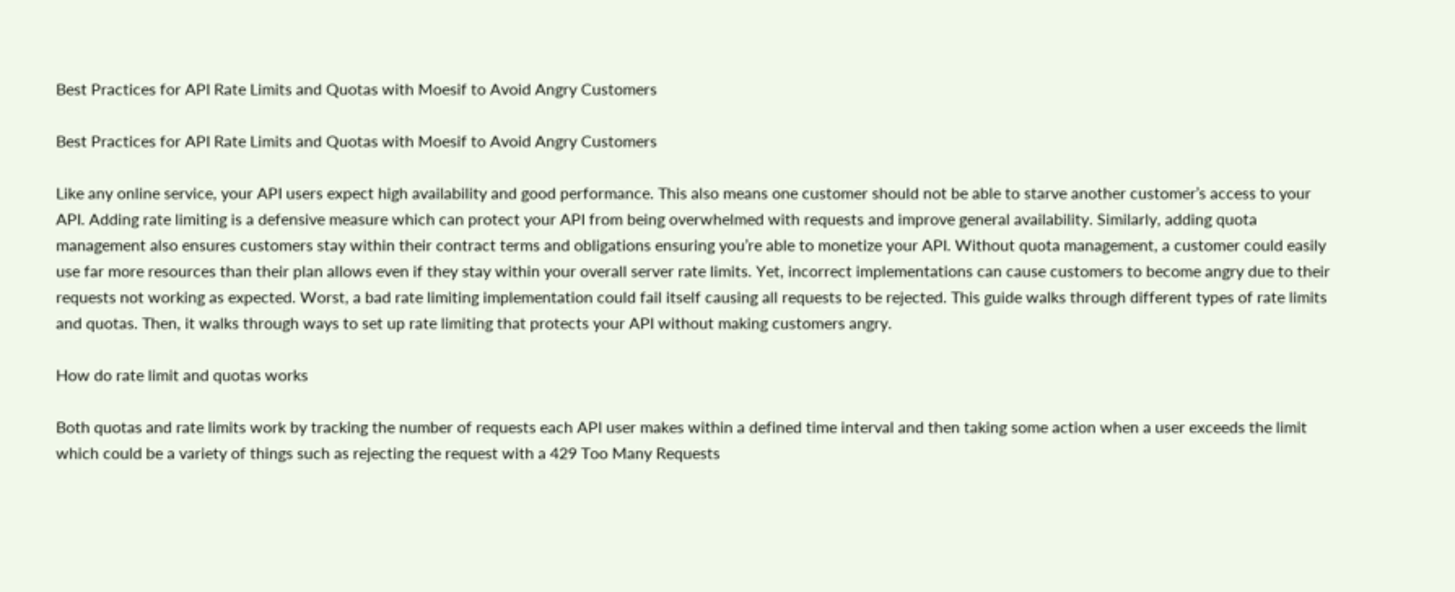Best Practices for API Rate Limits and Quotas with Moesif to Avoid Angry Customers

Best Practices for API Rate Limits and Quotas with Moesif to Avoid Angry Customers

Like any online service, your API users expect high availability and good performance. This also means one customer should not be able to starve another customer’s access to your API. Adding rate limiting is a defensive measure which can protect your API from being overwhelmed with requests and improve general availability. Similarly, adding quota management also ensures customers stay within their contract terms and obligations ensuring you’re able to monetize your API. Without quota management, a customer could easily use far more resources than their plan allows even if they stay within your overall server rate limits. Yet, incorrect implementations can cause customers to become angry due to their requests not working as expected. Worst, a bad rate limiting implementation could fail itself causing all requests to be rejected. This guide walks through different types of rate limits and quotas. Then, it walks through ways to set up rate limiting that protects your API without making customers angry.

How do rate limit and quotas works

Both quotas and rate limits work by tracking the number of requests each API user makes within a defined time interval and then taking some action when a user exceeds the limit which could be a variety of things such as rejecting the request with a 429 Too Many Requests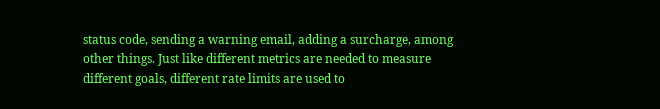status code, sending a warning email, adding a surcharge, among other things. Just like different metrics are needed to measure different goals, different rate limits are used to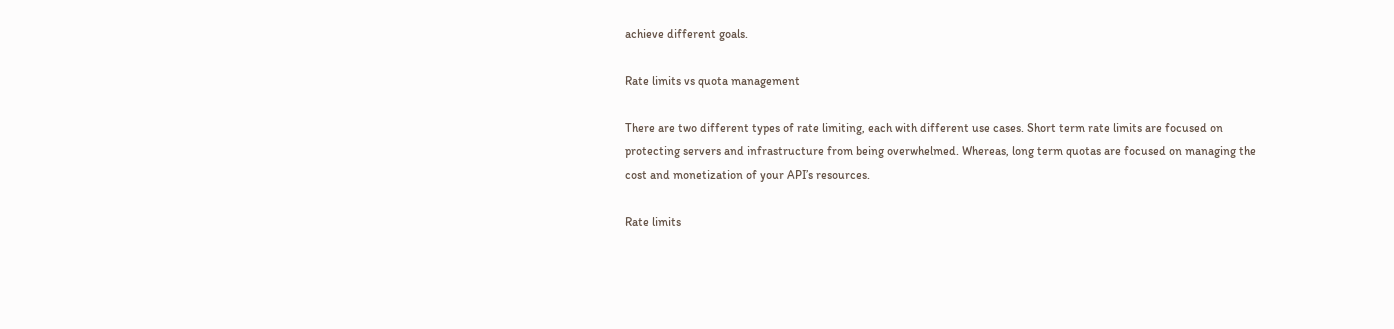achieve different goals.

Rate limits vs quota management

There are two different types of rate limiting, each with different use cases. Short term rate limits are focused on protecting servers and infrastructure from being overwhelmed. Whereas, long term quotas are focused on managing the cost and monetization of your API’s resources.

Rate limits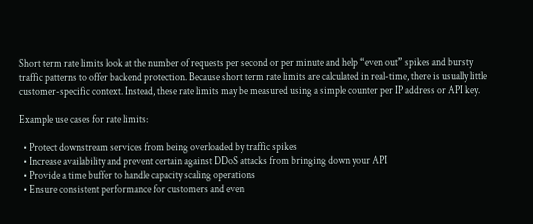Short term rate limits look at the number of requests per second or per minute and help “even out” spikes and bursty traffic patterns to offer backend protection. Because short term rate limits are calculated in real-time, there is usually little customer-specific context. Instead, these rate limits may be measured using a simple counter per IP address or API key.

Example use cases for rate limits:

  • Protect downstream services from being overloaded by traffic spikes
  • Increase availability and prevent certain against DDoS attacks from bringing down your API
  • Provide a time buffer to handle capacity scaling operations
  • Ensure consistent performance for customers and even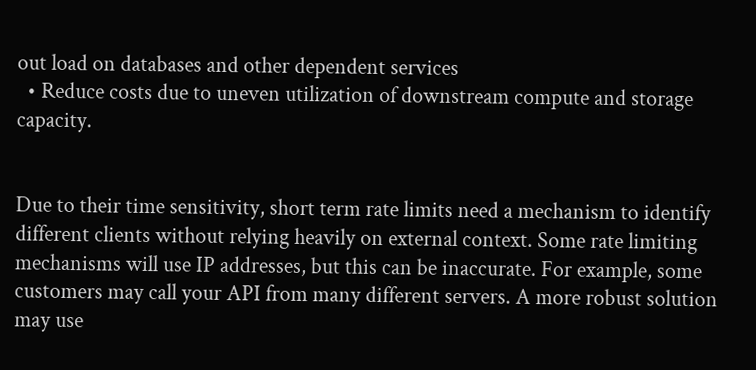out load on databases and other dependent services
  • Reduce costs due to uneven utilization of downstream compute and storage capacity.


Due to their time sensitivity, short term rate limits need a mechanism to identify different clients without relying heavily on external context. Some rate limiting mechanisms will use IP addresses, but this can be inaccurate. For example, some customers may call your API from many different servers. A more robust solution may use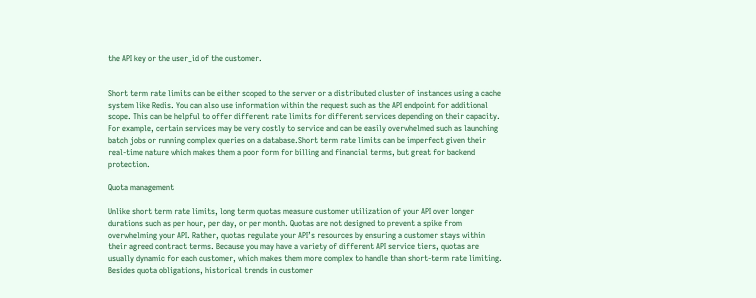the API key or the user_id of the customer.


Short term rate limits can be either scoped to the server or a distributed cluster of instances using a cache system like Redis. You can also use information within the request such as the API endpoint for additional scope. This can be helpful to offer different rate limits for different services depending on their capacity. For example, certain services may be very costly to service and can be easily overwhelmed such as launching batch jobs or running complex queries on a database.Short term rate limits can be imperfect given their real-time nature which makes them a poor form for billing and financial terms, but great for backend protection.

Quota management

Unlike short term rate limits, long term quotas measure customer utilization of your API over longer durations such as per hour, per day, or per month. Quotas are not designed to prevent a spike from overwhelming your API. Rather, quotas regulate your API’s resources by ensuring a customer stays within their agreed contract terms. Because you may have a variety of different API service tiers, quotas are usually dynamic for each customer, which makes them more complex to handle than short-term rate limiting. Besides quota obligations, historical trends in customer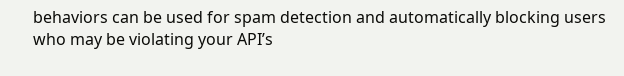behaviors can be used for spam detection and automatically blocking users who may be violating your API’s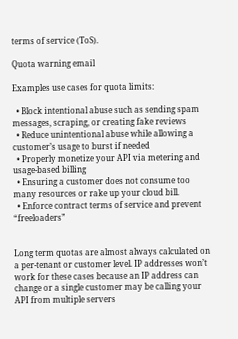terms of service (ToS).

Quota warning email

Examples use cases for quota limits:

  • Block intentional abuse such as sending spam messages, scraping, or creating fake reviews
  • Reduce unintentional abuse while allowing a customer’s usage to burst if needed
  • Properly monetize your API via metering and usage-based billing
  • Ensuring a customer does not consume too many resources or rake up your cloud bill.
  • Enforce contract terms of service and prevent “freeloaders”


Long term quotas are almost always calculated on a per-tenant or customer level. IP addresses won’t work for these cases because an IP address can change or a single customer may be calling your API from multiple servers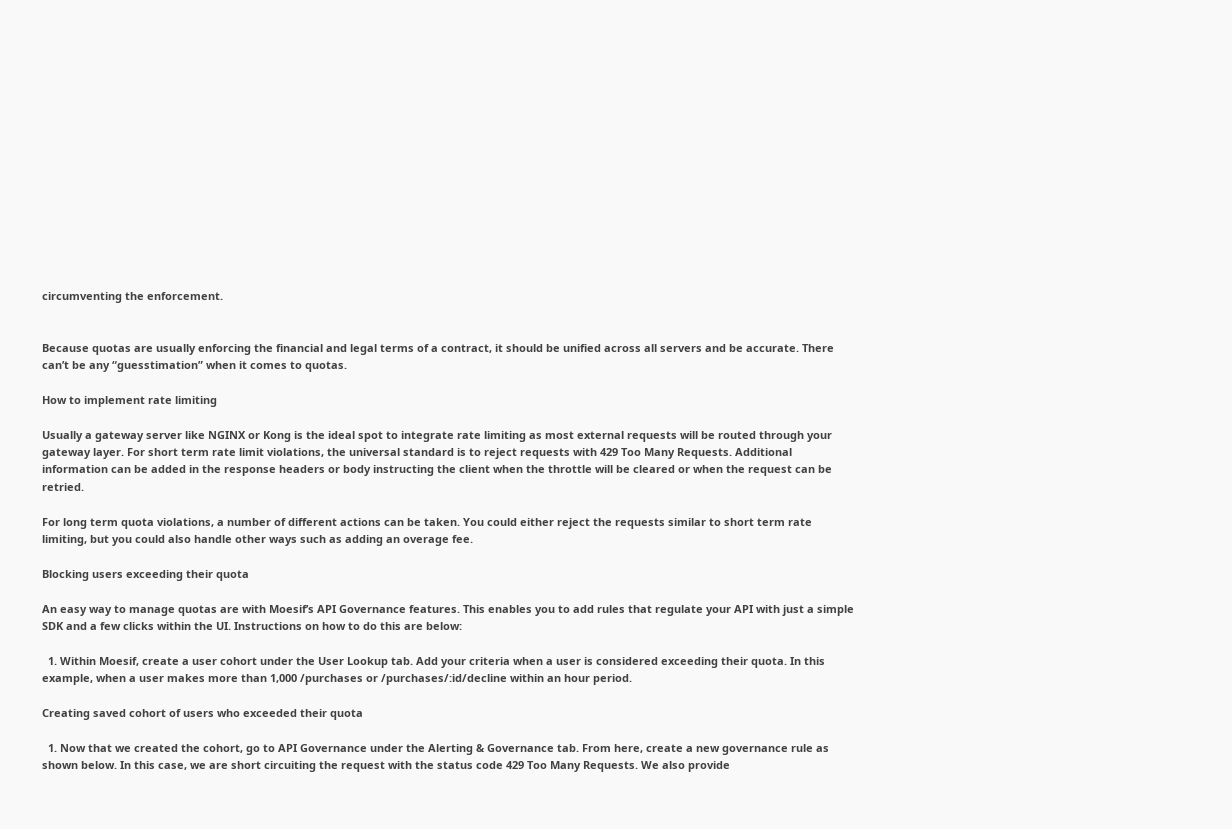circumventing the enforcement.


Because quotas are usually enforcing the financial and legal terms of a contract, it should be unified across all servers and be accurate. There can’t be any “guesstimation” when it comes to quotas.

How to implement rate limiting

Usually a gateway server like NGINX or Kong is the ideal spot to integrate rate limiting as most external requests will be routed through your gateway layer. For short term rate limit violations, the universal standard is to reject requests with 429 Too Many Requests. Additional information can be added in the response headers or body instructing the client when the throttle will be cleared or when the request can be retried.

For long term quota violations, a number of different actions can be taken. You could either reject the requests similar to short term rate limiting, but you could also handle other ways such as adding an overage fee.

Blocking users exceeding their quota

An easy way to manage quotas are with Moesif’s API Governance features. This enables you to add rules that regulate your API with just a simple SDK and a few clicks within the UI. Instructions on how to do this are below:

  1. Within Moesif, create a user cohort under the User Lookup tab. Add your criteria when a user is considered exceeding their quota. In this example, when a user makes more than 1,000 /purchases or /purchases/:id/decline within an hour period.

Creating saved cohort of users who exceeded their quota

  1. Now that we created the cohort, go to API Governance under the Alerting & Governance tab. From here, create a new governance rule as shown below. In this case, we are short circuiting the request with the status code 429 Too Many Requests. We also provide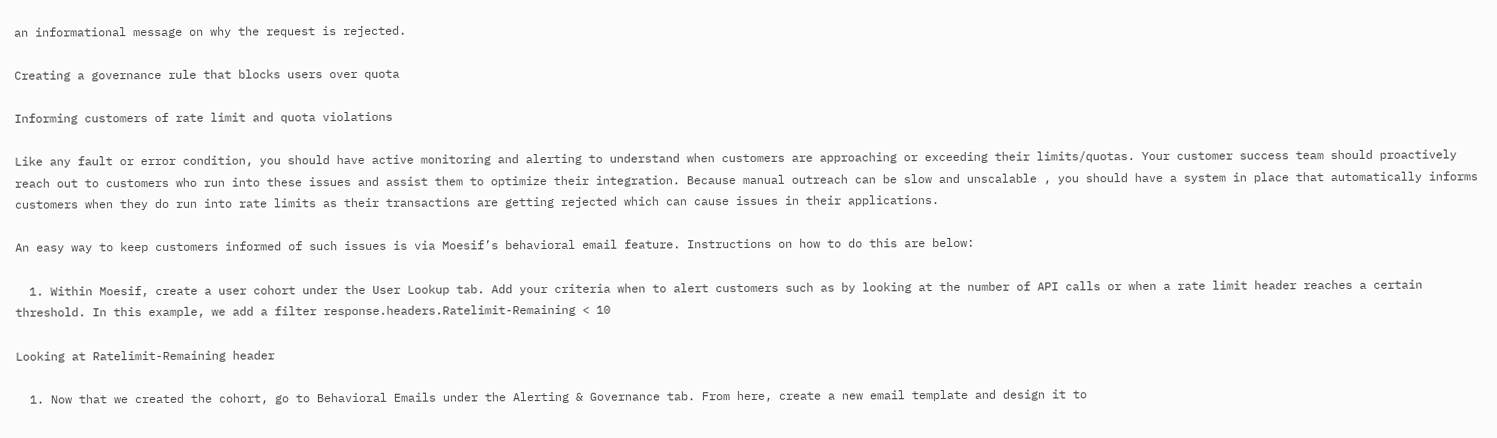an informational message on why the request is rejected.

Creating a governance rule that blocks users over quota

Informing customers of rate limit and quota violations

Like any fault or error condition, you should have active monitoring and alerting to understand when customers are approaching or exceeding their limits/quotas. Your customer success team should proactively reach out to customers who run into these issues and assist them to optimize their integration. Because manual outreach can be slow and unscalable , you should have a system in place that automatically informs customers when they do run into rate limits as their transactions are getting rejected which can cause issues in their applications.

An easy way to keep customers informed of such issues is via Moesif’s behavioral email feature. Instructions on how to do this are below:

  1. Within Moesif, create a user cohort under the User Lookup tab. Add your criteria when to alert customers such as by looking at the number of API calls or when a rate limit header reaches a certain threshold. In this example, we add a filter response.headers.Ratelimit-Remaining < 10

Looking at Ratelimit-Remaining header

  1. Now that we created the cohort, go to Behavioral Emails under the Alerting & Governance tab. From here, create a new email template and design it to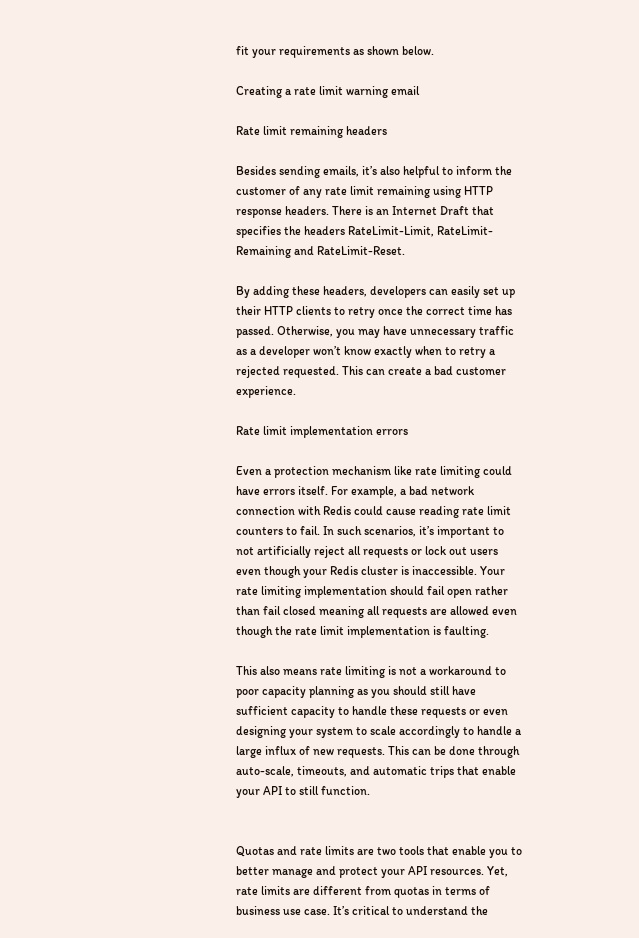fit your requirements as shown below.

Creating a rate limit warning email

Rate limit remaining headers

Besides sending emails, it’s also helpful to inform the customer of any rate limit remaining using HTTP response headers. There is an Internet Draft that specifies the headers RateLimit-Limit, RateLimit-Remaining and RateLimit-Reset.

By adding these headers, developers can easily set up their HTTP clients to retry once the correct time has passed. Otherwise, you may have unnecessary traffic as a developer won’t know exactly when to retry a rejected requested. This can create a bad customer experience.

Rate limit implementation errors

Even a protection mechanism like rate limiting could have errors itself. For example, a bad network connection with Redis could cause reading rate limit counters to fail. In such scenarios, it’s important to not artificially reject all requests or lock out users even though your Redis cluster is inaccessible. Your rate limiting implementation should fail open rather than fail closed meaning all requests are allowed even though the rate limit implementation is faulting.

This also means rate limiting is not a workaround to poor capacity planning as you should still have sufficient capacity to handle these requests or even designing your system to scale accordingly to handle a large influx of new requests. This can be done through auto-scale, timeouts, and automatic trips that enable your API to still function.


Quotas and rate limits are two tools that enable you to better manage and protect your API resources. Yet, rate limits are different from quotas in terms of business use case. It’s critical to understand the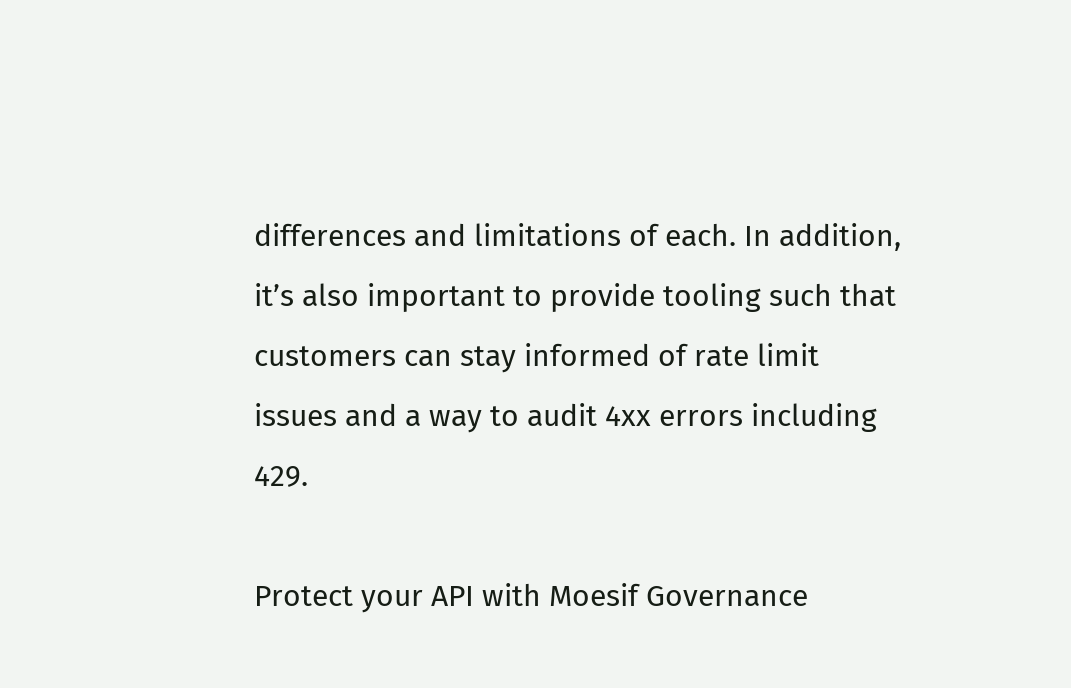differences and limitations of each. In addition, it’s also important to provide tooling such that customers can stay informed of rate limit issues and a way to audit 4xx errors including 429.

Protect your API with Moesif Governance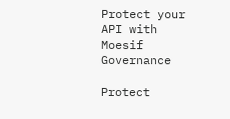Protect your API with Moesif Governance

Protect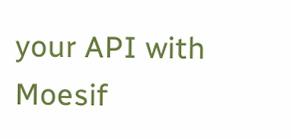your API with Moesif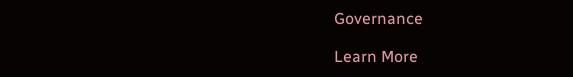Governance

Learn More